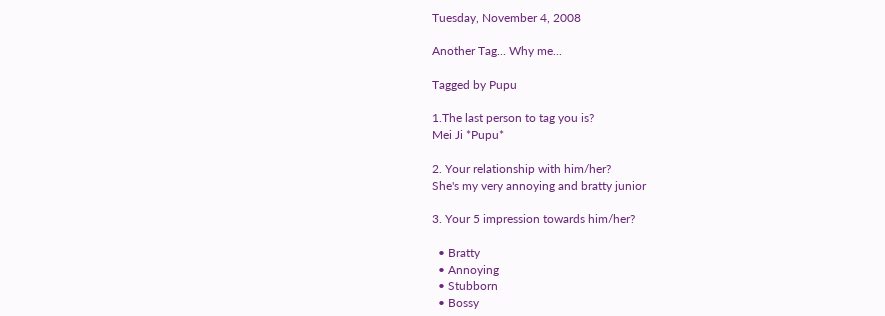Tuesday, November 4, 2008

Another Tag... Why me...

Tagged by Pupu

1.The last person to tag you is?
Mei Ji *Pupu*

2. Your relationship with him/her?
She's my very annoying and bratty junior

3. Your 5 impression towards him/her?

  • Bratty
  • Annoying
  • Stubborn
  • Bossy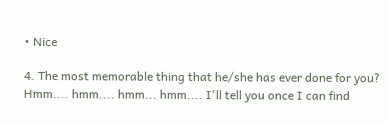• Nice

4. The most memorable thing that he/she has ever done for you?
Hmm.... hmm.... hmm... hmm.... I'll tell you once I can find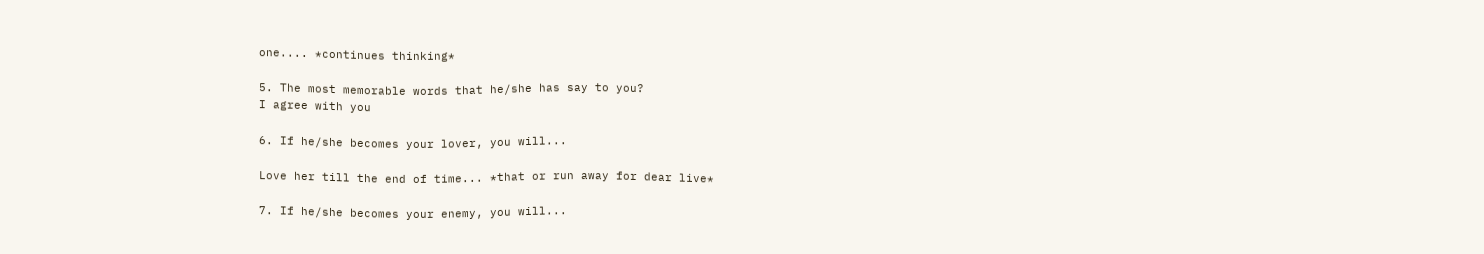one.... *continues thinking*

5. The most memorable words that he/she has say to you?
I agree with you

6. If he/she becomes your lover, you will...

Love her till the end of time... *that or run away for dear live*

7. If he/she becomes your enemy, you will...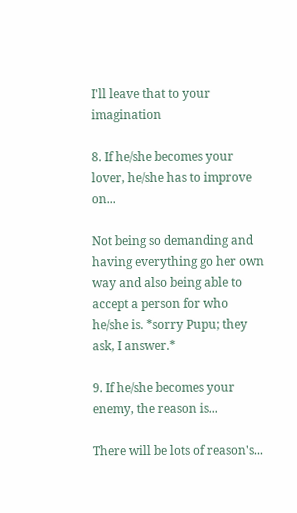I'll leave that to your imagination

8. If he/she becomes your lover, he/she has to improve on...

Not being so demanding and having everything go her own way and also being able to accept a person for who he/she is. *sorry Pupu; they ask, I answer.*

9. If he/she becomes your enemy, the reason is...

There will be lots of reason's...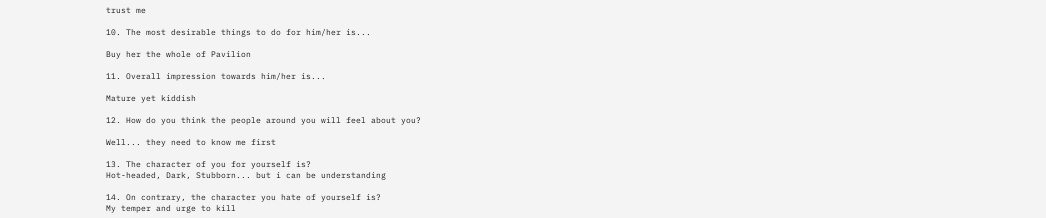trust me

10. The most desirable things to do for him/her is...

Buy her the whole of Pavilion

11. Overall impression towards him/her is...

Mature yet kiddish

12. How do you think the people around you will feel about you?

Well... they need to know me first

13. The character of you for yourself is?
Hot-headed, Dark, Stubborn... but i can be understanding

14. On contrary, the character you hate of yourself is?
My temper and urge to kill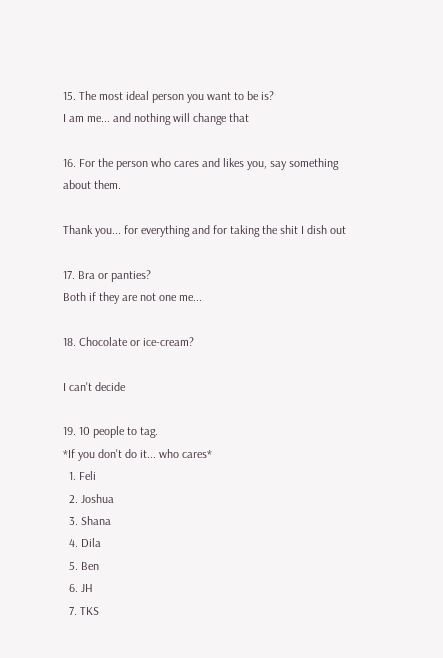15. The most ideal person you want to be is?
I am me... and nothing will change that

16. For the person who cares and likes you, say something about them.

Thank you... for everything and for taking the shit I dish out

17. Bra or panties?
Both if they are not one me...

18. Chocolate or ice-cream?

I can't decide

19. 10 people to tag.
*If you don't do it... who cares*
  1. Feli
  2. Joshua
  3. Shana
  4. Dila
  5. Ben
  6. JH
  7. TKS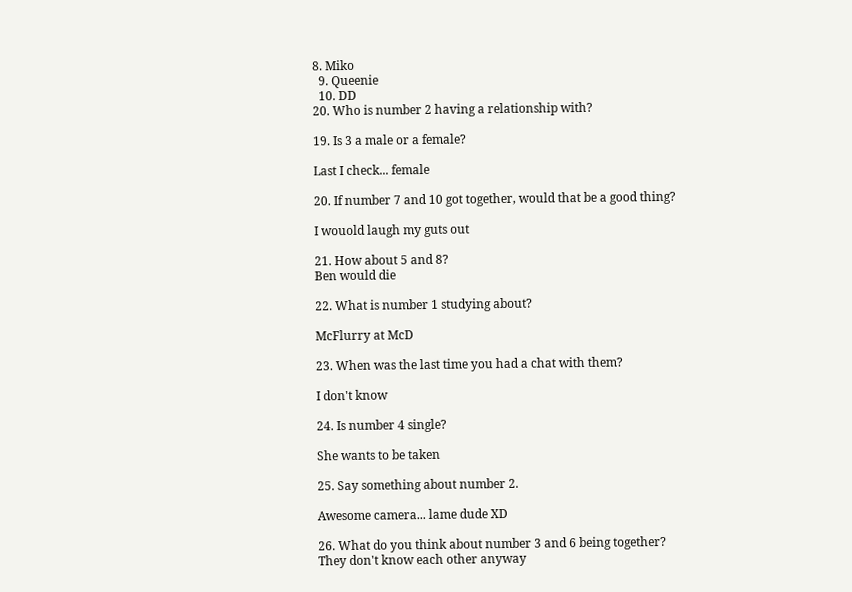8. Miko
  9. Queenie
  10. DD
20. Who is number 2 having a relationship with?

19. Is 3 a male or a female?

Last I check... female

20. If number 7 and 10 got together, would that be a good thing?

I wouold laugh my guts out

21. How about 5 and 8?
Ben would die

22. What is number 1 studying about?

McFlurry at McD

23. When was the last time you had a chat with them?

I don't know

24. Is number 4 single?

She wants to be taken

25. Say something about number 2.

Awesome camera... lame dude XD

26. What do you think about number 3 and 6 being together?
They don't know each other anyway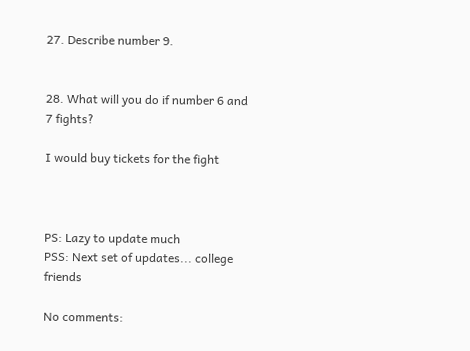27. Describe number 9.


28. What will you do if number 6 and 7 fights?

I would buy tickets for the fight



PS: Lazy to update much
PSS: Next set of updates... college friends

No comments: